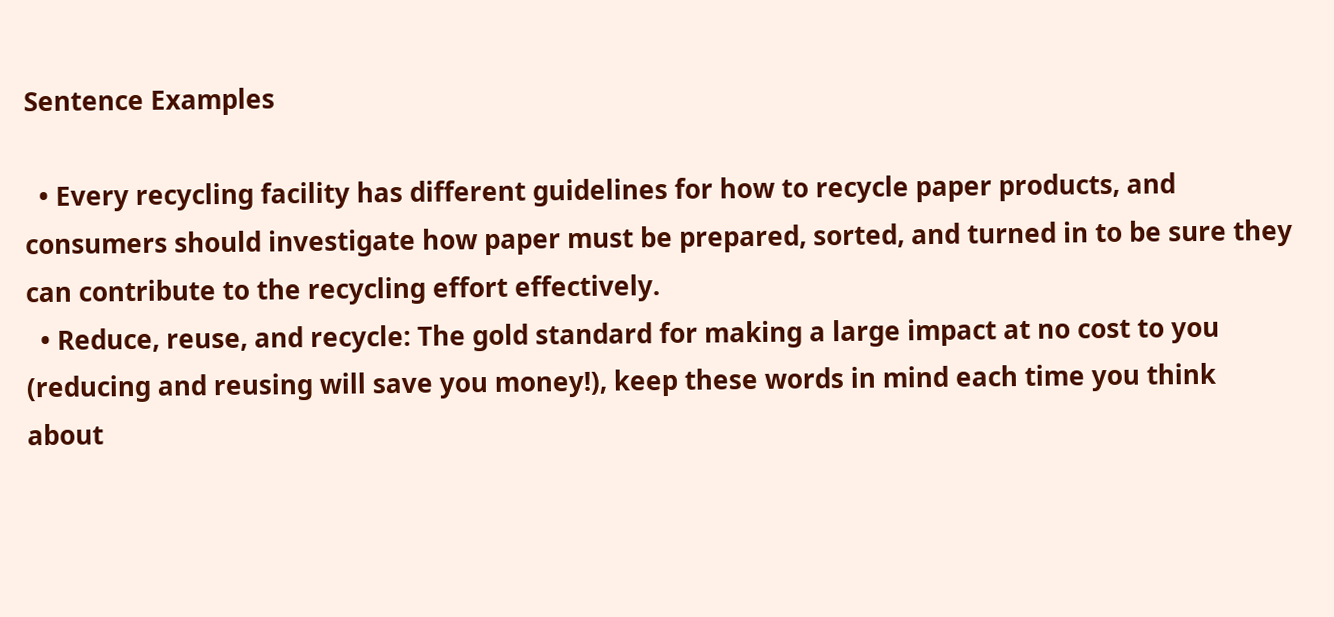Sentence Examples

  • Every recycling facility has different guidelines for how to recycle paper products, and consumers should investigate how paper must be prepared, sorted, and turned in to be sure they can contribute to the recycling effort effectively.
  • Reduce, reuse, and recycle: The gold standard for making a large impact at no cost to you (reducing and reusing will save you money!), keep these words in mind each time you think about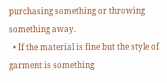purchasing something or throwing something away.
  • If the material is fine but the style of garment is something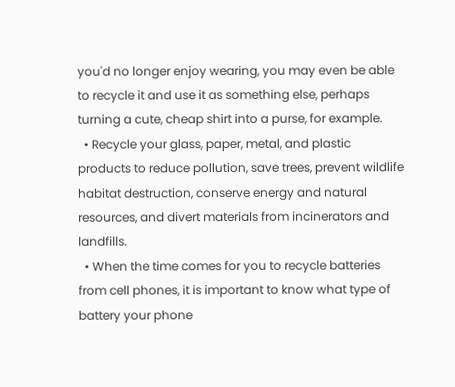you'd no longer enjoy wearing, you may even be able to recycle it and use it as something else, perhaps turning a cute, cheap shirt into a purse, for example.
  • Recycle your glass, paper, metal, and plastic products to reduce pollution, save trees, prevent wildlife habitat destruction, conserve energy and natural resources, and divert materials from incinerators and landfills.
  • When the time comes for you to recycle batteries from cell phones, it is important to know what type of battery your phone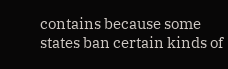contains because some states ban certain kinds of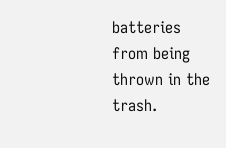batteries from being thrown in the trash.